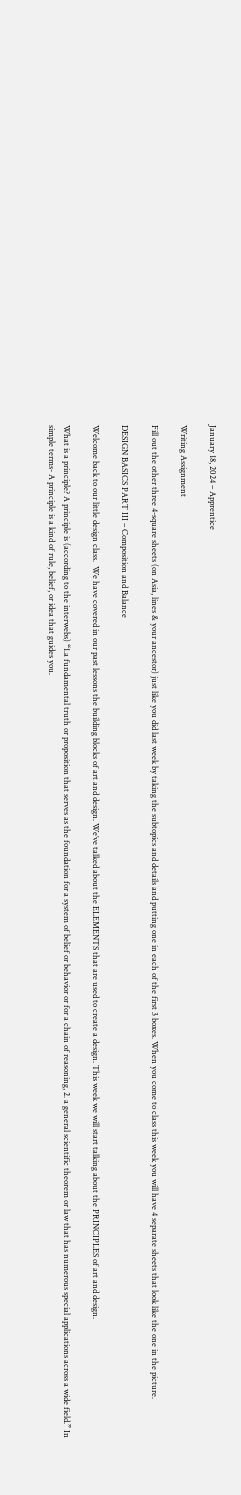January 18, 2024 – Apprentice

Writing Assignment

Fill out the other three 4-square sheets (on Asia, lines & your ancestor) just like you did last week by taking the subtopics and details and putting one in each of the first 3 boxes. When you come to class this week you will have 4 separate sheets that look like the one in the picture.

DESIGN BASICS PART III – Composition and Balance

Welcome back to our little design class.  We have covered in our past lessons the building blocks of art and design. We’ve talked about the ELEMENTS that are used to create a design. This week we will start talking about the PRINCIPLES of art and design.

What is a principle? A principle is (according to the interwebs) “1.a fundamental truth or proposition that serves as the foundation for a system of belief or behavior or for a chain of reasoning, 2. a general scientific theorem or law that has numerous special applications across a wide field.” In simple terms- A principle is a kind of rule, belief, or idea that guides you.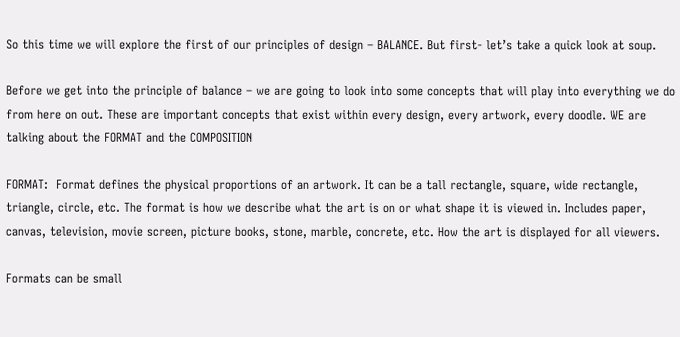So this time we will explore the first of our principles of design – BALANCE. But first- let’s take a quick look at soup.

Before we get into the principle of balance – we are going to look into some concepts that will play into everything we do from here on out. These are important concepts that exist within every design, every artwork, every doodle. WE are talking about the FORMAT and the COMPOSITION

FORMAT:  Format defines the physical proportions of an artwork. It can be a tall rectangle, square, wide rectangle, triangle, circle, etc. The format is how we describe what the art is on or what shape it is viewed in. Includes paper, canvas, television, movie screen, picture books, stone, marble, concrete, etc. How the art is displayed for all viewers.

Formats can be small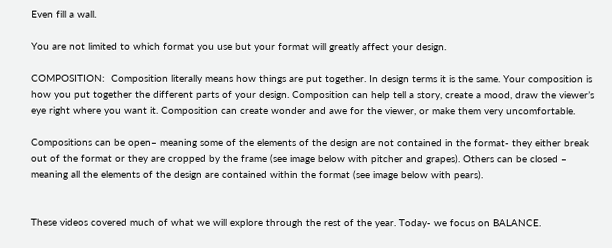Even fill a wall.

You are not limited to which format you use but your format will greatly affect your design.

COMPOSITION:  Composition literally means how things are put together. In design terms it is the same. Your composition is how you put together the different parts of your design. Composition can help tell a story, create a mood, draw the viewer’s eye right where you want it. Composition can create wonder and awe for the viewer, or make them very uncomfortable.

Compositions can be open– meaning some of the elements of the design are not contained in the format- they either break out of the format or they are cropped by the frame (see image below with pitcher and grapes). Others can be closed – meaning all the elements of the design are contained within the format (see image below with pears).


These videos covered much of what we will explore through the rest of the year. Today- we focus on BALANCE.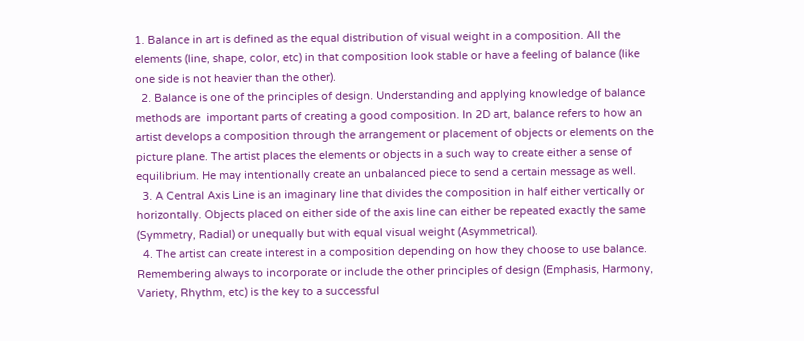1. Balance in art is defined as the equal distribution of visual weight in a composition. All the elements (line, shape, color, etc) in that composition look stable or have a feeling of balance (like one side is not heavier than the other).
  2. Balance is one of the principles of design. Understanding and applying knowledge of balance methods are  important parts of creating a good composition. In 2D art, balance refers to how an artist develops a composition through the arrangement or placement of objects or elements on the picture plane. The artist places the elements or objects in a such way to create either a sense of equilibrium. He may intentionally create an unbalanced piece to send a certain message as well.
  3. A Central Axis Line is an imaginary line that divides the composition in half either vertically or horizontally. Objects placed on either side of the axis line can either be repeated exactly the same (Symmetry, Radial) or unequally but with equal visual weight (Asymmetrical).
  4. The artist can create interest in a composition depending on how they choose to use balance. Remembering always to incorporate or include the other principles of design (Emphasis, Harmony, Variety, Rhythm, etc) is the key to a successful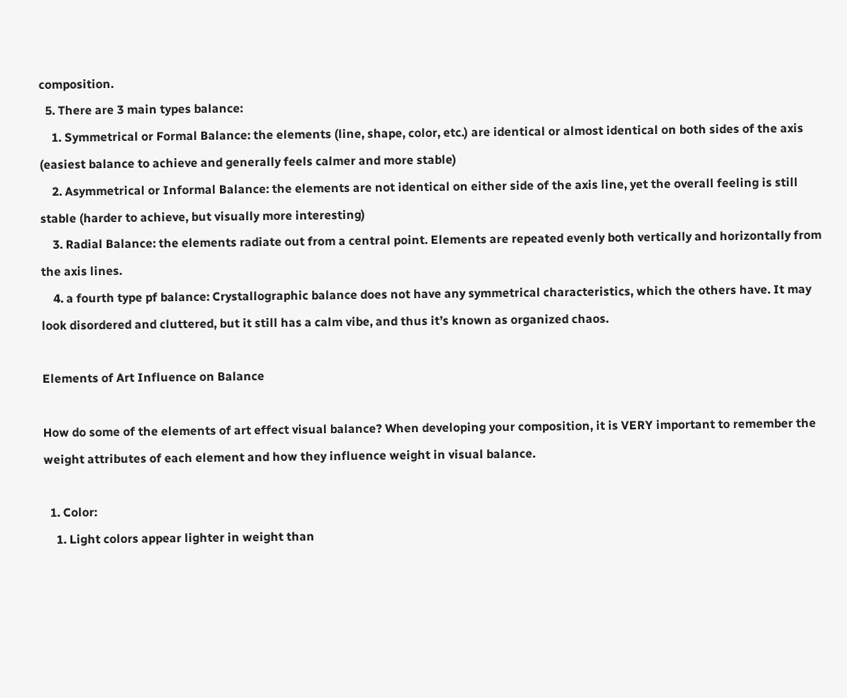composition.
  5. There are 3 main types balance:
    1. Symmetrical or Formal Balance: the elements (line, shape, color, etc.) are identical or almost identical on both sides of the axis (easiest balance to achieve and generally feels calmer and more stable)
    2. Asymmetrical or Informal Balance: the elements are not identical on either side of the axis line, yet the overall feeling is still stable (harder to achieve, but visually more interesting)
    3. Radial Balance: the elements radiate out from a central point. Elements are repeated evenly both vertically and horizontally from the axis lines.
    4. a fourth type pf balance: Crystallographic balance does not have any symmetrical characteristics, which the others have. It may look disordered and cluttered, but it still has a calm vibe, and thus it’s known as organized chaos.

Elements of Art Influence on Balance

How do some of the elements of art effect visual balance? When developing your composition, it is VERY important to remember the weight attributes of each element and how they influence weight in visual balance.

  1. Color:
    1. Light colors appear lighter in weight than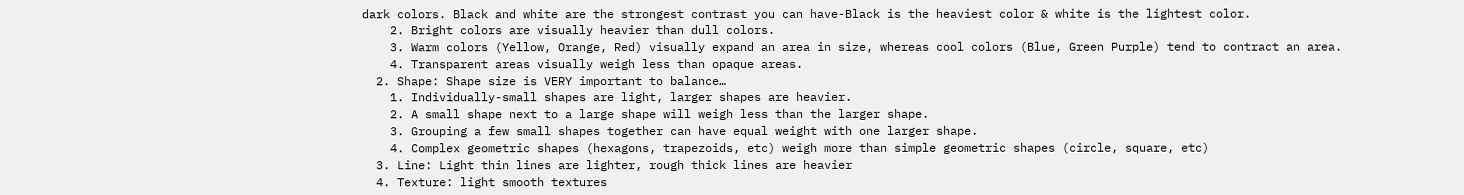dark colors. Black and white are the strongest contrast you can have-Black is the heaviest color & white is the lightest color.
    2. Bright colors are visually heavier than dull colors.
    3. Warm colors (Yellow, Orange, Red) visually expand an area in size, whereas cool colors (Blue, Green Purple) tend to contract an area.
    4. Transparent areas visually weigh less than opaque areas.
  2. Shape: Shape size is VERY important to balance…
    1. Individually-small shapes are light, larger shapes are heavier.
    2. A small shape next to a large shape will weigh less than the larger shape.
    3. Grouping a few small shapes together can have equal weight with one larger shape.
    4. Complex geometric shapes (hexagons, trapezoids, etc) weigh more than simple geometric shapes (circle, square, etc)
  3. Line: Light thin lines are lighter, rough thick lines are heavier
  4. Texture: light smooth textures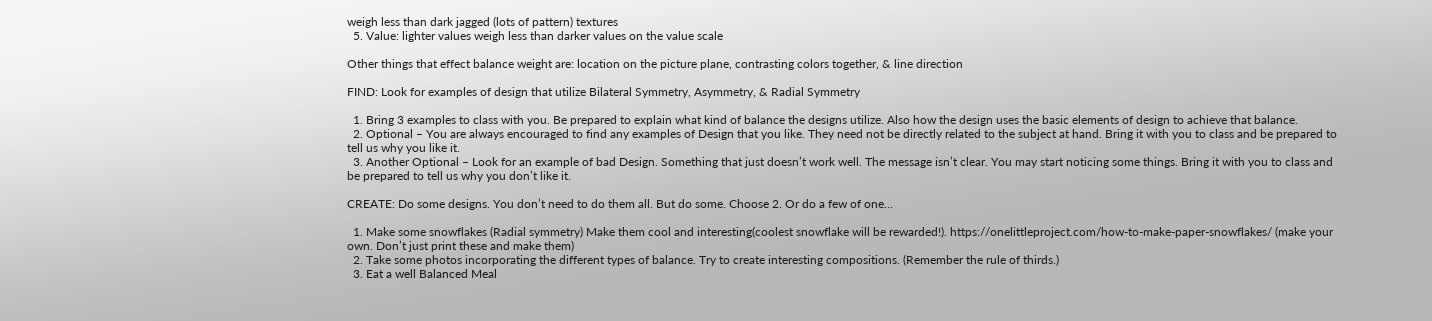weigh less than dark jagged (lots of pattern) textures
  5. Value: lighter values weigh less than darker values on the value scale

Other things that effect balance weight are: location on the picture plane, contrasting colors together, & line direction

FIND: Look for examples of design that utilize Bilateral Symmetry, Asymmetry, & Radial Symmetry

  1. Bring 3 examples to class with you. Be prepared to explain what kind of balance the designs utilize. Also how the design uses the basic elements of design to achieve that balance.
  2. Optional – You are always encouraged to find any examples of Design that you like. They need not be directly related to the subject at hand. Bring it with you to class and be prepared to tell us why you like it.
  3. Another Optional – Look for an example of bad Design. Something that just doesn’t work well. The message isn’t clear. You may start noticing some things. Bring it with you to class and be prepared to tell us why you don’t like it.

CREATE: Do some designs. You don’t need to do them all. But do some. Choose 2. Or do a few of one…

  1. Make some snowflakes (Radial symmetry) Make them cool and interesting(coolest snowflake will be rewarded!). https://onelittleproject.com/how-to-make-paper-snowflakes/ (make your own. Don’t just print these and make them)
  2. Take some photos incorporating the different types of balance. Try to create interesting compositions. (Remember the rule of thirds.)
  3. Eat a well Balanced Meal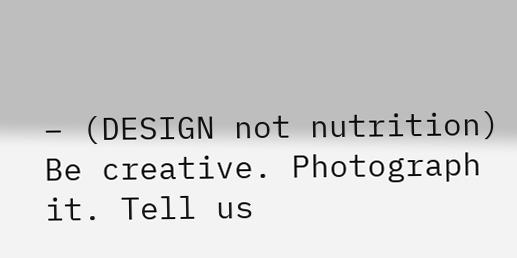– (DESIGN not nutrition) Be creative. Photograph it. Tell us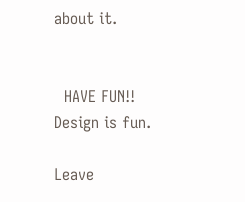about it.


  HAVE FUN!! Design is fun.

Leave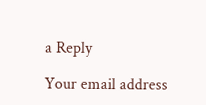a Reply

Your email address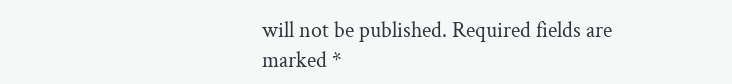will not be published. Required fields are marked *